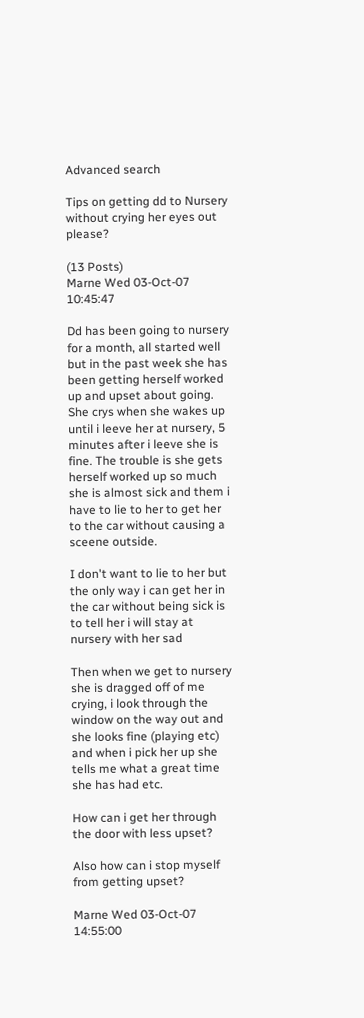Advanced search

Tips on getting dd to Nursery without crying her eyes out please?

(13 Posts)
Marne Wed 03-Oct-07 10:45:47

Dd has been going to nursery for a month, all started well but in the past week she has been getting herself worked up and upset about going. She crys when she wakes up until i leeve her at nursery, 5 minutes after i leeve she is fine. The trouble is she gets herself worked up so much she is almost sick and them i have to lie to her to get her to the car without causing a sceene outside.

I don't want to lie to her but the only way i can get her in the car without being sick is to tell her i will stay at nursery with her sad

Then when we get to nursery she is dragged off of me crying, i look through the window on the way out and she looks fine (playing etc) and when i pick her up she tells me what a great time she has had etc.

How can i get her through the door with less upset?

Also how can i stop myself from getting upset?

Marne Wed 03-Oct-07 14:55:00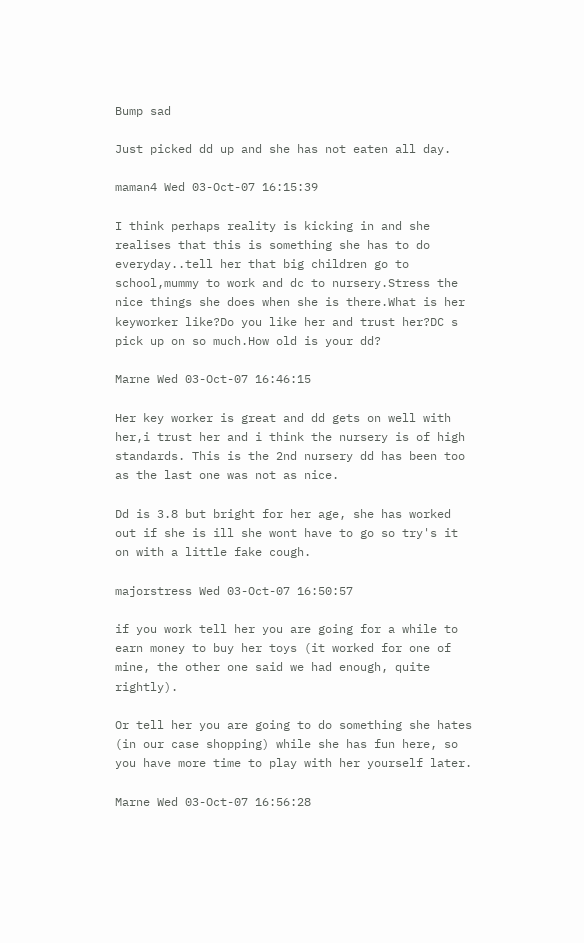Bump sad

Just picked dd up and she has not eaten all day.

maman4 Wed 03-Oct-07 16:15:39

I think perhaps reality is kicking in and she realises that this is something she has to do everyday..tell her that big children go to school,mummy to work and dc to nursery.Stress the nice things she does when she is there.What is her keyworker like?Do you like her and trust her?DC s pick up on so much.How old is your dd?

Marne Wed 03-Oct-07 16:46:15

Her key worker is great and dd gets on well with her,i trust her and i think the nursery is of high standards. This is the 2nd nursery dd has been too as the last one was not as nice.

Dd is 3.8 but bright for her age, she has worked out if she is ill she wont have to go so try's it on with a little fake cough.

majorstress Wed 03-Oct-07 16:50:57

if you work tell her you are going for a while to earn money to buy her toys (it worked for one of mine, the other one said we had enough, quite rightly).

Or tell her you are going to do something she hates (in our case shopping) while she has fun here, so you have more time to play with her yourself later.

Marne Wed 03-Oct-07 16:56:28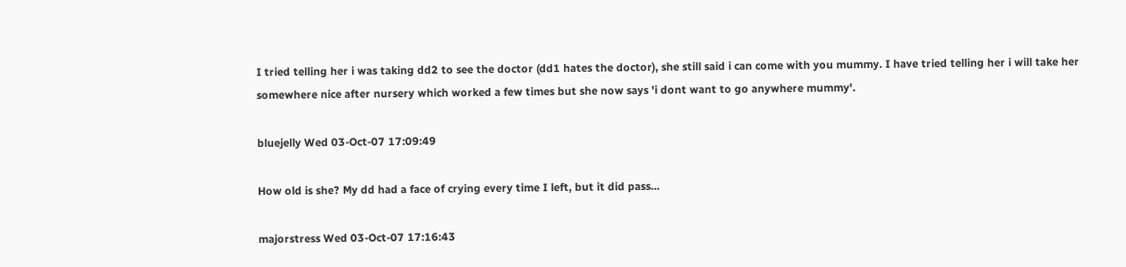I tried telling her i was taking dd2 to see the doctor (dd1 hates the doctor), she still said i can come with you mummy. I have tried telling her i will take her somewhere nice after nursery which worked a few times but she now says 'i dont want to go anywhere mummy'.

bluejelly Wed 03-Oct-07 17:09:49

How old is she? My dd had a face of crying every time I left, but it did pass...

majorstress Wed 03-Oct-07 17:16:43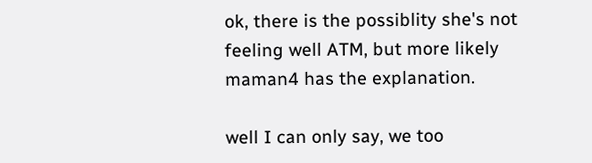ok, there is the possiblity she's not feeling well ATM, but more likely maman4 has the explanation.

well I can only say, we too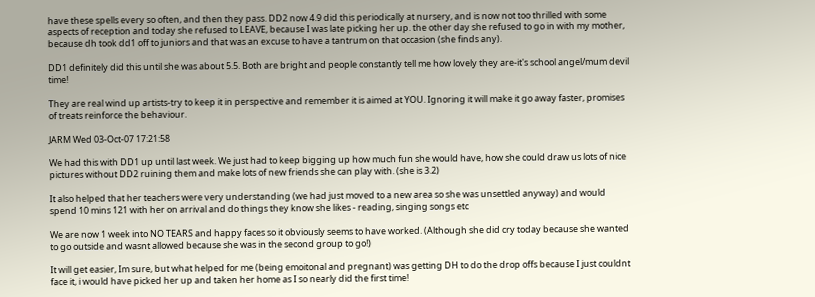have these spells every so often, and then they pass. DD2 now 4.9 did this periodically at nursery, and is now not too thrilled with some aspects of reception and today she refused to LEAVE, because I was late picking her up. the other day she refused to go in with my mother, because dh took dd1 off to juniors and that was an excuse to have a tantrum on that occasion (she finds any).

DD1 definitely did this until she was about 5.5. Both are bright and people constantly tell me how lovely they are-it's school angel/mum devil time!

They are real wind up artists-try to keep it in perspective and remember it is aimed at YOU. Ignoring it will make it go away faster, promises of treats reinforce the behaviour.

JARM Wed 03-Oct-07 17:21:58

We had this with DD1 up until last week. We just had to keep bigging up how much fun she would have, how she could draw us lots of nice pictures without DD2 ruining them and make lots of new friends she can play with. (she is 3.2)

It also helped that her teachers were very understanding (we had just moved to a new area so she was unsettled anyway) and would spend 10 mins 121 with her on arrival and do things they know she likes - reading, singing songs etc

We are now 1 week into NO TEARS and happy faces so it obviously seems to have worked. (Although she did cry today because she wanted to go outside and wasnt allowed because she was in the second group to go!)

It will get easier, Im sure, but what helped for me (being emoitonal and pregnant) was getting DH to do the drop offs because I just couldnt face it, i would have picked her up and taken her home as I so nearly did the first time!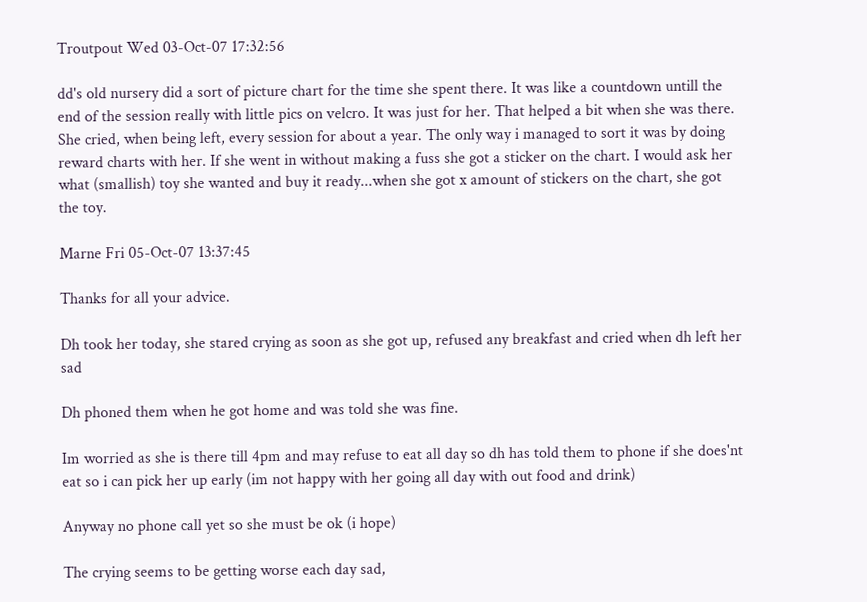Troutpout Wed 03-Oct-07 17:32:56

dd's old nursery did a sort of picture chart for the time she spent there. It was like a countdown untill the end of the session really with little pics on velcro. It was just for her. That helped a bit when she was there.
She cried, when being left, every session for about a year. The only way i managed to sort it was by doing reward charts with her. If she went in without making a fuss she got a sticker on the chart. I would ask her what (smallish) toy she wanted and buy it ready...when she got x amount of stickers on the chart, she got the toy.

Marne Fri 05-Oct-07 13:37:45

Thanks for all your advice.

Dh took her today, she stared crying as soon as she got up, refused any breakfast and cried when dh left her sad

Dh phoned them when he got home and was told she was fine.

Im worried as she is there till 4pm and may refuse to eat all day so dh has told them to phone if she does'nt eat so i can pick her up early (im not happy with her going all day with out food and drink)

Anyway no phone call yet so she must be ok (i hope)

The crying seems to be getting worse each day sad,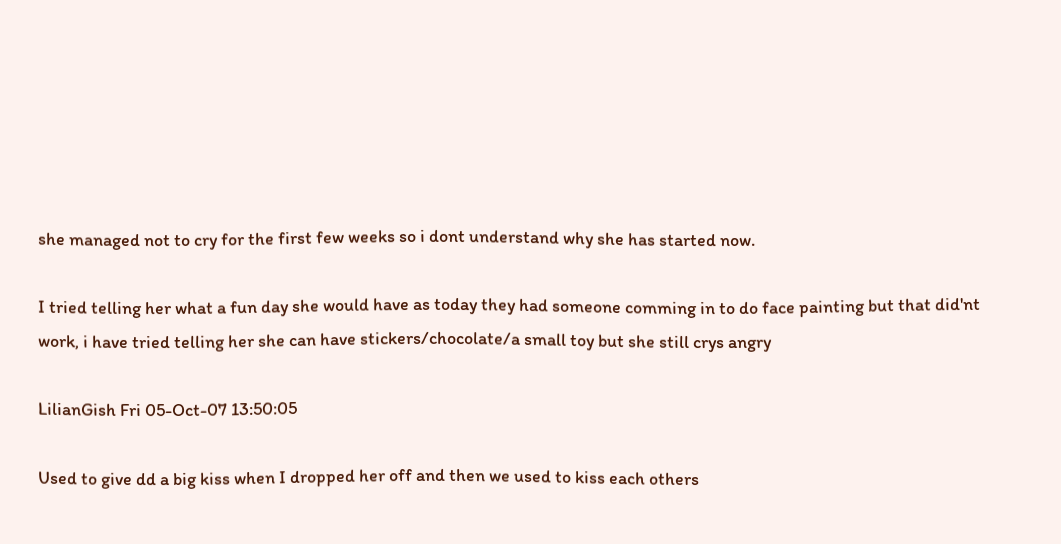she managed not to cry for the first few weeks so i dont understand why she has started now.

I tried telling her what a fun day she would have as today they had someone comming in to do face painting but that did'nt work, i have tried telling her she can have stickers/chocolate/a small toy but she still crys angry

LilianGish Fri 05-Oct-07 13:50:05

Used to give dd a big kiss when I dropped her off and then we used to kiss each others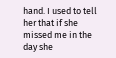hand. I used to tell her that if she missed me in the day she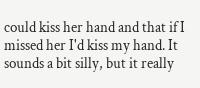could kiss her hand and that if I missed her I'd kiss my hand. It sounds a bit silly, but it really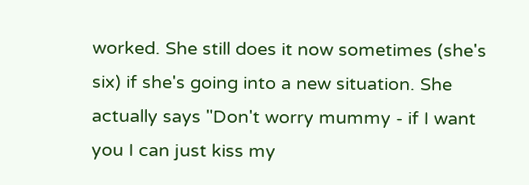worked. She still does it now sometimes (she's six) if she's going into a new situation. She actually says "Don't worry mummy - if I want you I can just kiss my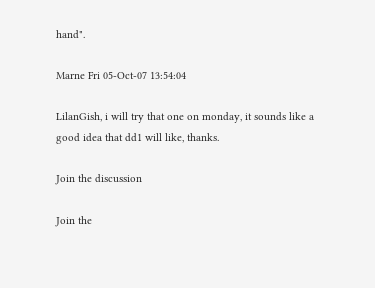hand".

Marne Fri 05-Oct-07 13:54:04

LilanGish, i will try that one on monday, it sounds like a good idea that dd1 will like, thanks.

Join the discussion

Join the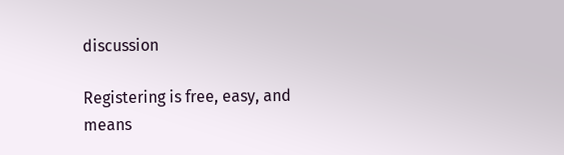discussion

Registering is free, easy, and means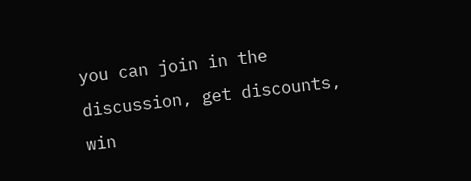you can join in the discussion, get discounts, win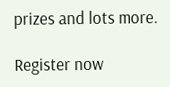prizes and lots more.

Register now